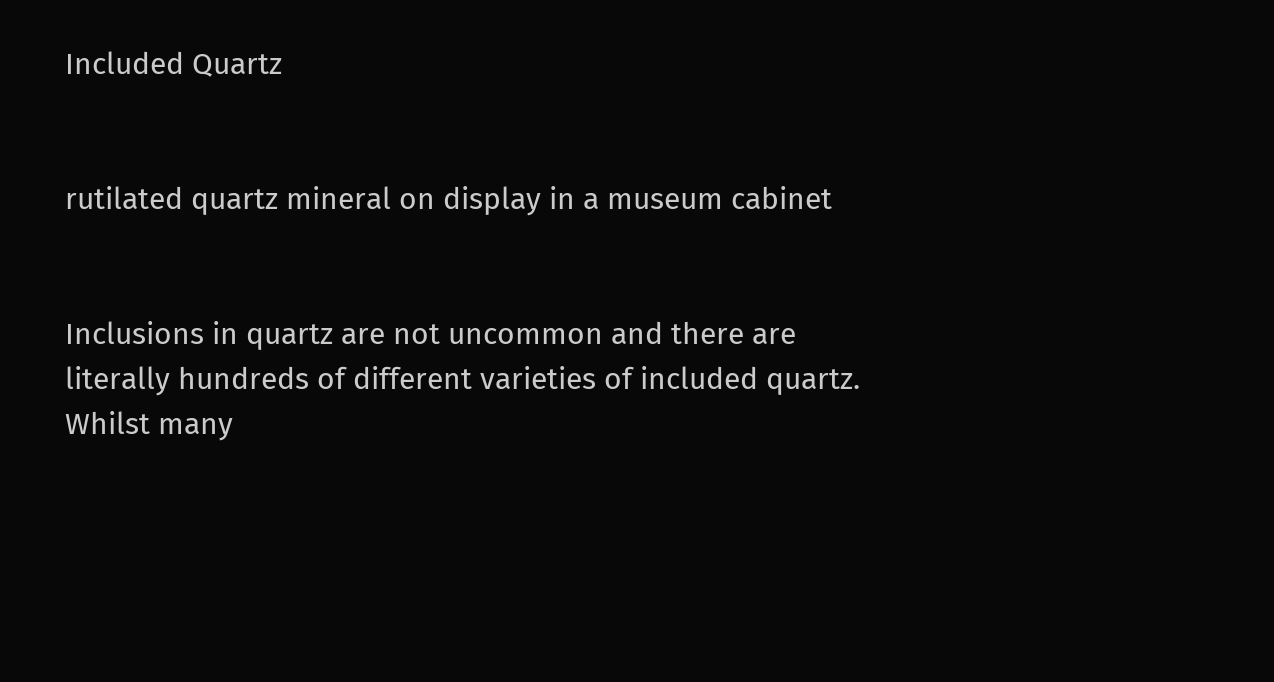Included Quartz


rutilated quartz mineral on display in a museum cabinet


Inclusions in quartz are not uncommon and there are literally hundreds of different varieties of included quartz.  Whilst many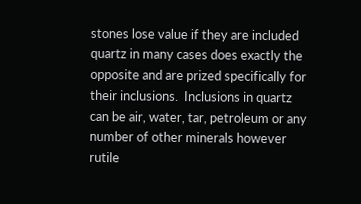stones lose value if they are included quartz in many cases does exactly the opposite and are prized specifically for their inclusions.  Inclusions in quartz can be air, water, tar, petroleum or any number of other minerals however rutile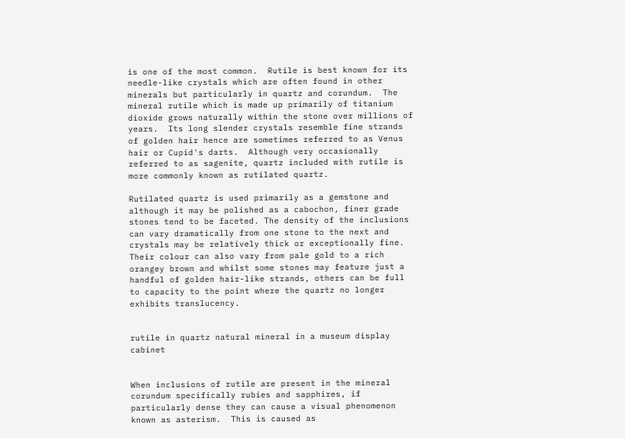is one of the most common.  Rutile is best known for its needle-like crystals which are often found in other minerals but particularly in quartz and corundum.  The mineral rutile which is made up primarily of titanium dioxide grows naturally within the stone over millions of years.  Its long slender crystals resemble fine strands of golden hair hence are sometimes referred to as Venus hair or Cupid's darts.  Although very occasionally referred to as sagenite, quartz included with rutile is more commonly known as rutilated quartz.

Rutilated quartz is used primarily as a gemstone and although it may be polished as a cabochon, finer grade stones tend to be faceted. The density of the inclusions can vary dramatically from one stone to the next and crystals may be relatively thick or exceptionally fine.  Their colour can also vary from pale gold to a rich orangey brown and whilst some stones may feature just a handful of golden hair-like strands, others can be full to capacity to the point where the quartz no longer exhibits translucency.


rutile in quartz natural mineral in a museum display cabinet


When inclusions of rutile are present in the mineral corundum specifically rubies and sapphires, if particularly dense they can cause a visual phenomenon known as asterism.  This is caused as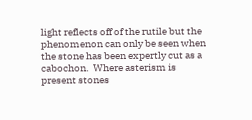light reflects off of the rutile but the phenomenon can only be seen when the stone has been expertly cut as a cabochon.  Where asterism is present stones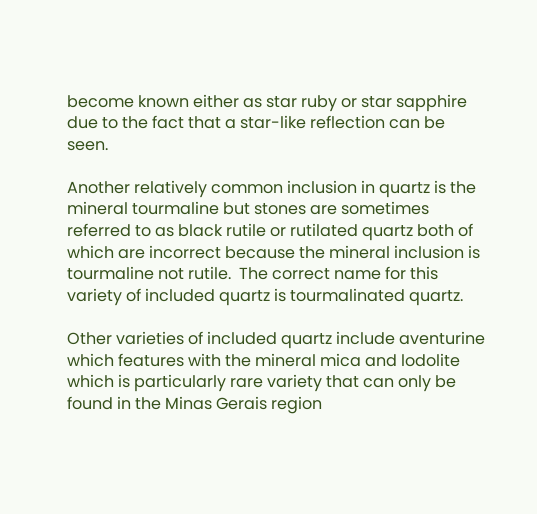become known either as star ruby or star sapphire due to the fact that a star-like reflection can be seen.

Another relatively common inclusion in quartz is the mineral tourmaline but stones are sometimes referred to as black rutile or rutilated quartz both of which are incorrect because the mineral inclusion is tourmaline not rutile.  The correct name for this variety of included quartz is tourmalinated quartz.

Other varieties of included quartz include aventurine which features with the mineral mica and lodolite which is particularly rare variety that can only be found in the Minas Gerais region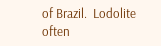of Brazil.  Lodolite often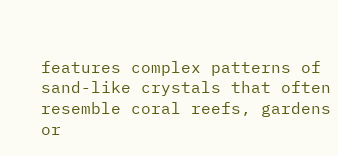features complex patterns of sand-like crystals that often resemble coral reefs, gardens or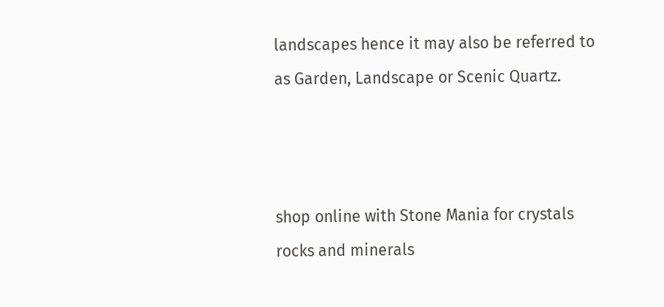landscapes hence it may also be referred to as Garden, Landscape or Scenic Quartz.



shop online with Stone Mania for crystals rocks and minerals